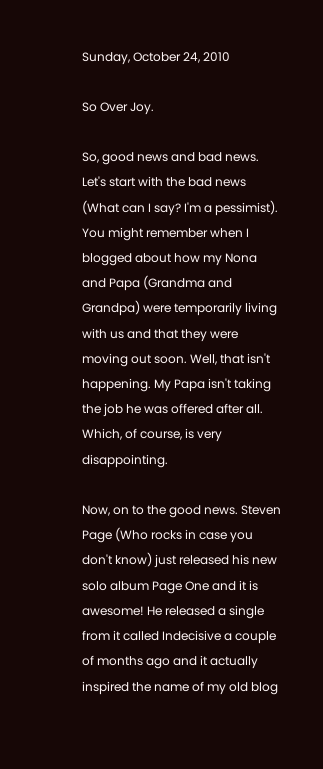Sunday, October 24, 2010

So Over Joy.

So, good news and bad news. Let's start with the bad news (What can I say? I'm a pessimist). You might remember when I blogged about how my Nona and Papa (Grandma and Grandpa) were temporarily living with us and that they were moving out soon. Well, that isn't happening. My Papa isn't taking the job he was offered after all. Which, of course, is very disappointing.

Now, on to the good news. Steven Page (Who rocks in case you don't know) just released his new solo album Page One and it is awesome! He released a single from it called Indecisive a couple of months ago and it actually inspired the name of my old blog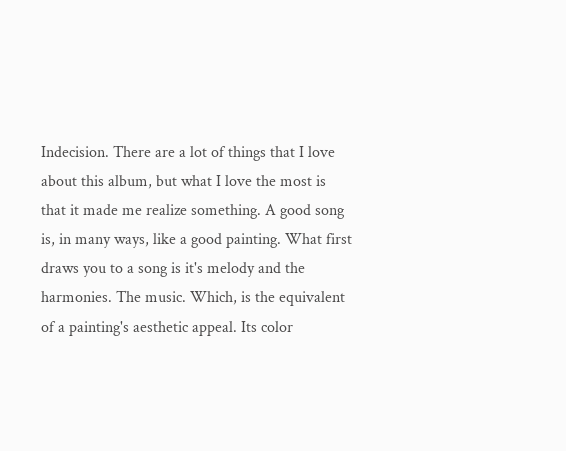Indecision. There are a lot of things that I love about this album, but what I love the most is that it made me realize something. A good song is, in many ways, like a good painting. What first draws you to a song is it's melody and the harmonies. The music. Which, is the equivalent of a painting's aesthetic appeal. Its color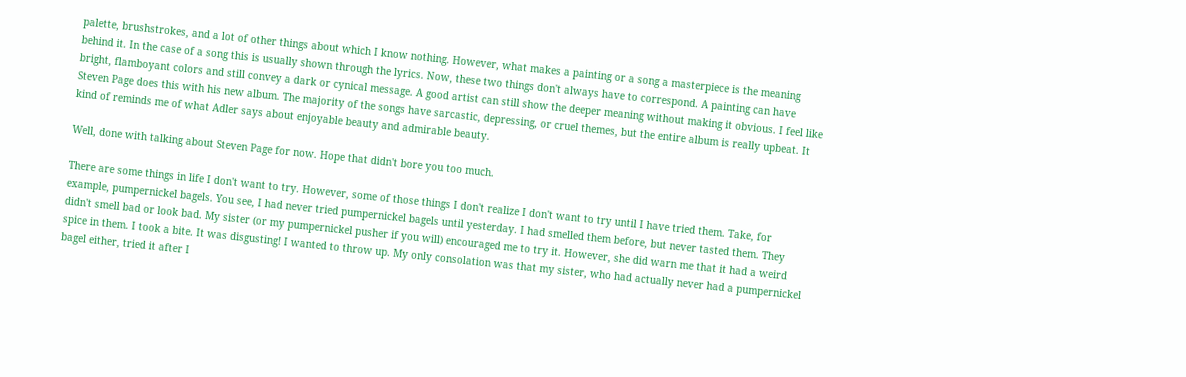palette, brushstrokes, and a lot of other things about which I know nothing. However, what makes a painting or a song a masterpiece is the meaning behind it. In the case of a song this is usually shown through the lyrics. Now, these two things don't always have to correspond. A painting can have bright, flamboyant colors and still convey a dark or cynical message. A good artist can still show the deeper meaning without making it obvious. I feel like Steven Page does this with his new album. The majority of the songs have sarcastic, depressing, or cruel themes, but the entire album is really upbeat. It kind of reminds me of what Adler says about enjoyable beauty and admirable beauty.

Well, done with talking about Steven Page for now. Hope that didn't bore you too much.

There are some things in life I don't want to try. However, some of those things I don't realize I don't want to try until I have tried them. Take, for example, pumpernickel bagels. You see, I had never tried pumpernickel bagels until yesterday. I had smelled them before, but never tasted them. They didn't smell bad or look bad. My sister (or my pumpernickel pusher if you will) encouraged me to try it. However, she did warn me that it had a weird spice in them. I took a bite. It was disgusting! I wanted to throw up. My only consolation was that my sister, who had actually never had a pumpernickel bagel either, tried it after I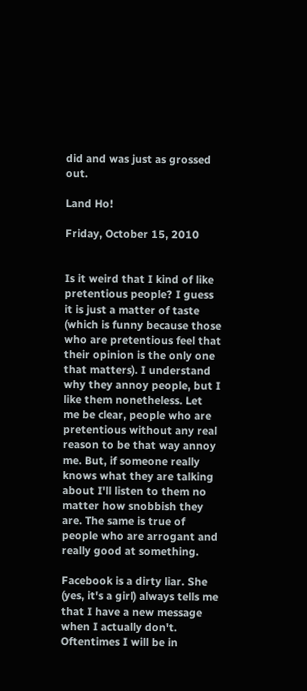did and was just as grossed out.

Land Ho!

Friday, October 15, 2010


Is it weird that I kind of like pretentious people? I guess it is just a matter of taste (which is funny because those who are pretentious feel that their opinion is the only one that matters). I understand why they annoy people, but I like them nonetheless. Let me be clear, people who are pretentious without any real reason to be that way annoy me. But, if someone really knows what they are talking about I'll listen to them no matter how snobbish they are. The same is true of people who are arrogant and really good at something.

Facebook is a dirty liar. She (yes, it's a girl) always tells me that I have a new message when I actually don't. Oftentimes I will be in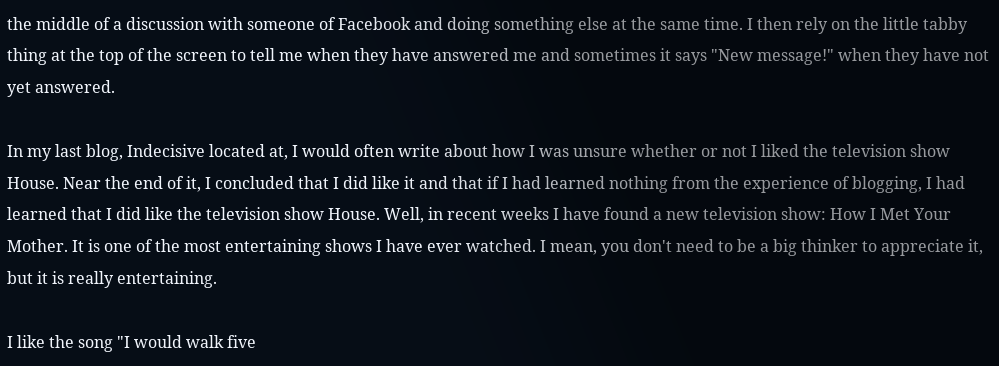the middle of a discussion with someone of Facebook and doing something else at the same time. I then rely on the little tabby thing at the top of the screen to tell me when they have answered me and sometimes it says "New message!" when they have not yet answered.

In my last blog, Indecisive located at, I would often write about how I was unsure whether or not I liked the television show House. Near the end of it, I concluded that I did like it and that if I had learned nothing from the experience of blogging, I had learned that I did like the television show House. Well, in recent weeks I have found a new television show: How I Met Your Mother. It is one of the most entertaining shows I have ever watched. I mean, you don't need to be a big thinker to appreciate it, but it is really entertaining.

I like the song "I would walk five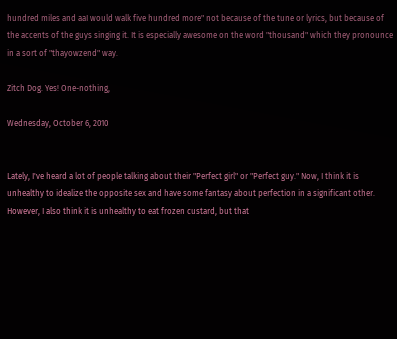hundred miles and aaI would walk five hundred more" not because of the tune or lyrics, but because of the accents of the guys singing it. It is especially awesome on the word "thousand" which they pronounce in a sort of "thayowzend" way.

Zitch Dog. Yes! One-nothing,

Wednesday, October 6, 2010


Lately, I've heard a lot of people talking about their "Perfect girl" or "Perfect guy." Now, I think it is unhealthy to idealize the opposite sex and have some fantasy about perfection in a significant other. However, I also think it is unhealthy to eat frozen custard, but that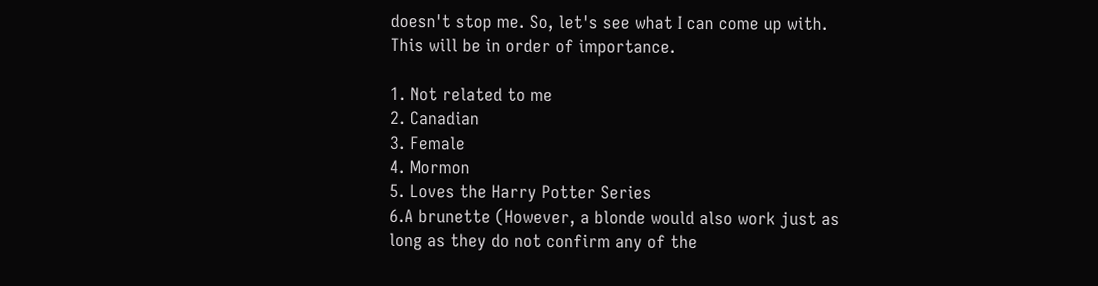doesn't stop me. So, let's see what I can come up with. This will be in order of importance.

1. Not related to me
2. Canadian
3. Female
4. Mormon
5. Loves the Harry Potter Series
6.A brunette (However, a blonde would also work just as long as they do not confirm any of the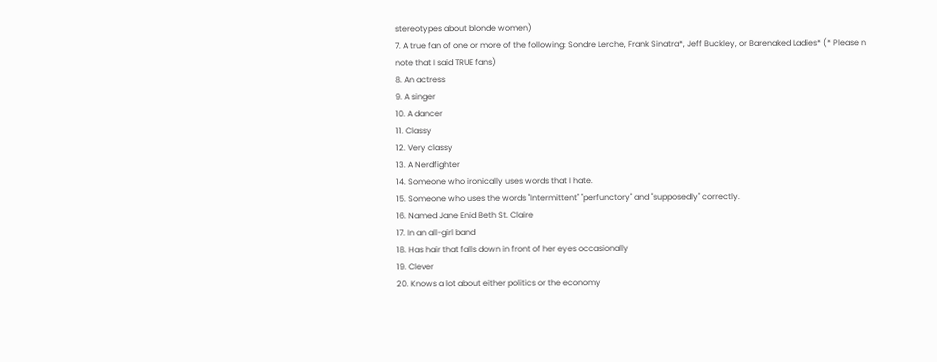stereotypes about blonde women)
7. A true fan of one or more of the following: Sondre Lerche, Frank Sinatra*, Jeff Buckley, or Barenaked Ladies* (* Please n
note that I said TRUE fans)
8. An actress
9. A singer
10. A dancer
11. Classy
12. Very classy
13. A Nerdfighter
14. Someone who ironically uses words that I hate.
15. Someone who uses the words "Intermittent" "perfunctory" and "supposedly" correctly.
16. Named Jane Enid Beth St. Claire
17. In an all-girl band
18. Has hair that falls down in front of her eyes occasionally
19. Clever
20. Knows a lot about either politics or the economy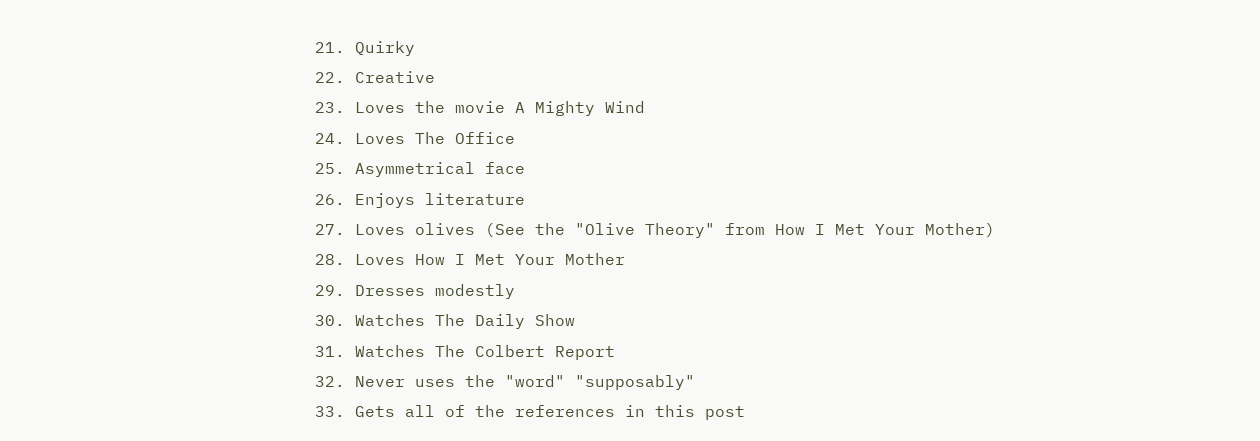21. Quirky
22. Creative
23. Loves the movie A Mighty Wind
24. Loves The Office
25. Asymmetrical face
26. Enjoys literature
27. Loves olives (See the "Olive Theory" from How I Met Your Mother)
28. Loves How I Met Your Mother
29. Dresses modestly
30. Watches The Daily Show
31. Watches The Colbert Report
32. Never uses the "word" "supposably"
33. Gets all of the references in this post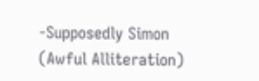-Supposedly Simon
(Awful Alliteration)